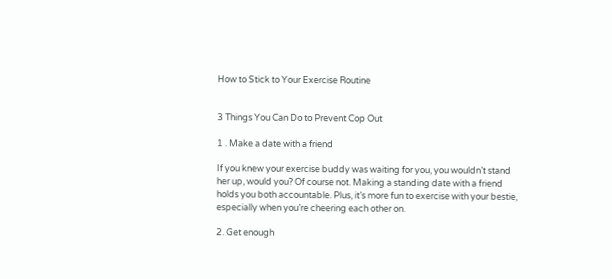How to Stick to Your Exercise Routine


3 Things You Can Do to Prevent Cop Out

1 . Make a date with a friend

If you knew your exercise buddy was waiting for you, you wouldn’t stand her up, would you? Of course not. Making a standing date with a friend holds you both accountable. Plus, it’s more fun to exercise with your bestie, especially when you’re cheering each other on.

2. Get enough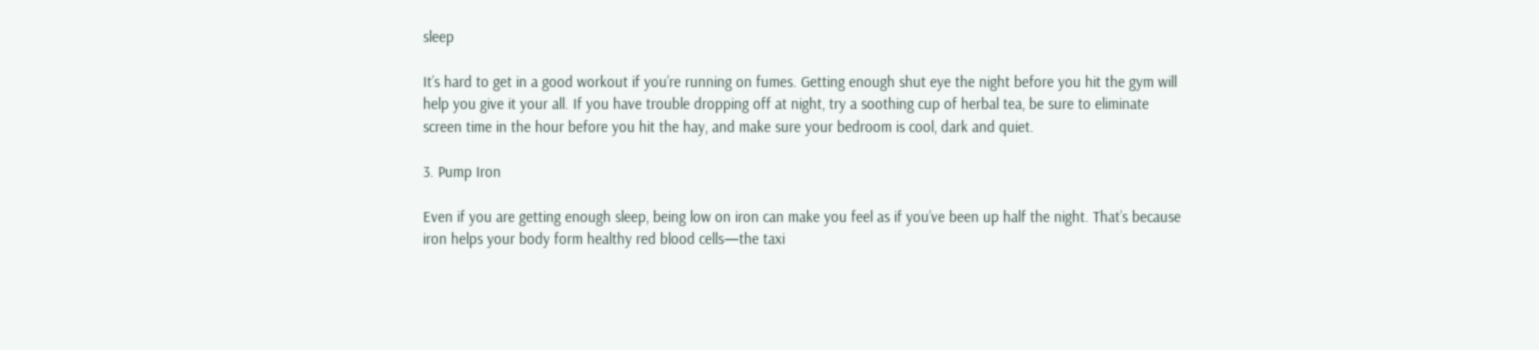sleep

It’s hard to get in a good workout if you’re running on fumes. Getting enough shut eye the night before you hit the gym will help you give it your all. If you have trouble dropping off at night, try a soothing cup of herbal tea, be sure to eliminate screen time in the hour before you hit the hay, and make sure your bedroom is cool, dark and quiet.

3. Pump Iron

Even if you are getting enough sleep, being low on iron can make you feel as if you’ve been up half the night. That’s because iron helps your body form healthy red blood cells—the taxi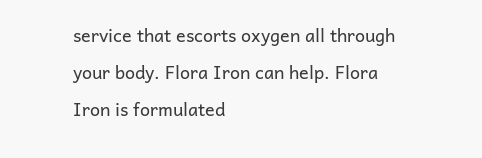service that escorts oxygen all through your body. Flora Iron can help. Flora Iron is formulated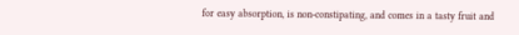for easy absorption, is non-constipating, and comes in a tasty fruit and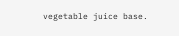vegetable juice base.